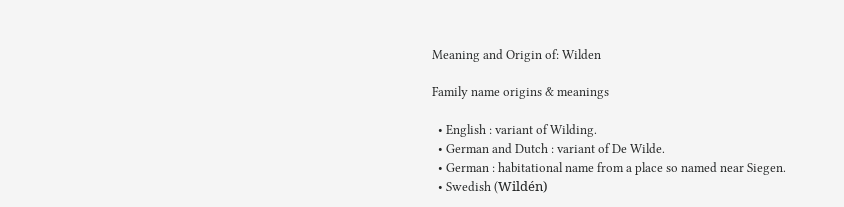Meaning and Origin of: Wilden

Family name origins & meanings

  • English : variant of Wilding.
  • German and Dutch : variant of De Wilde.
  • German : habitational name from a place so named near Siegen.
  • Swedish (Wildén)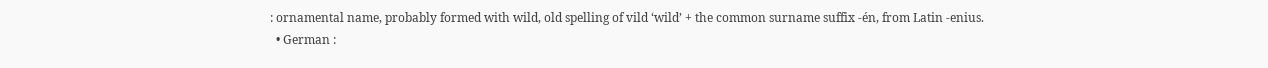: ornamental name, probably formed with wild, old spelling of vild ‘wild’ + the common surname suffix -én, from Latin -enius.
  • German :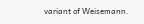variant of Weisemann.